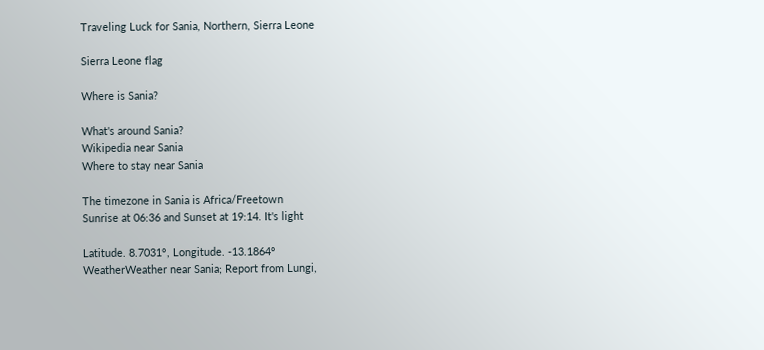Traveling Luck for Sania, Northern, Sierra Leone

Sierra Leone flag

Where is Sania?

What's around Sania?
Wikipedia near Sania
Where to stay near Sania

The timezone in Sania is Africa/Freetown
Sunrise at 06:36 and Sunset at 19:14. It's light

Latitude. 8.7031°, Longitude. -13.1864°
WeatherWeather near Sania; Report from Lungi,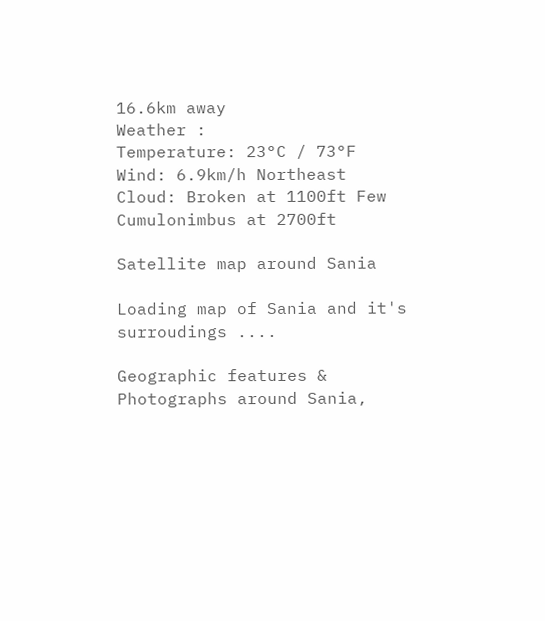16.6km away
Weather :
Temperature: 23°C / 73°F
Wind: 6.9km/h Northeast
Cloud: Broken at 1100ft Few Cumulonimbus at 2700ft

Satellite map around Sania

Loading map of Sania and it's surroudings ....

Geographic features & Photographs around Sania,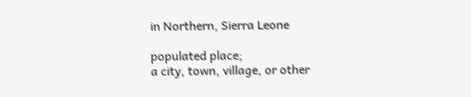in Northern, Sierra Leone

populated place;
a city, town, village, or other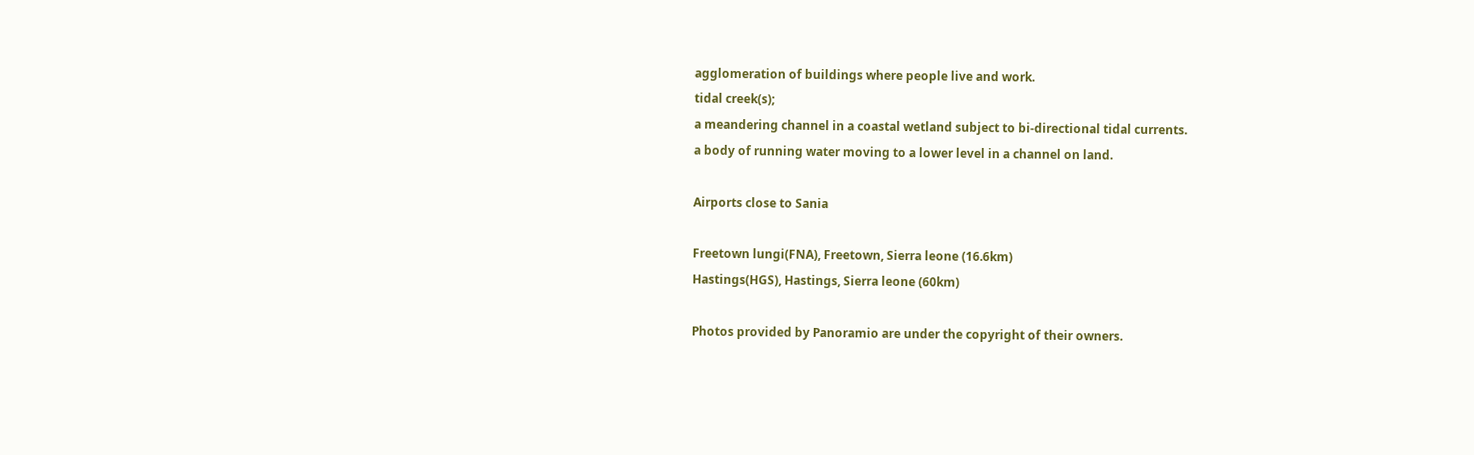agglomeration of buildings where people live and work.
tidal creek(s);
a meandering channel in a coastal wetland subject to bi-directional tidal currents.
a body of running water moving to a lower level in a channel on land.

Airports close to Sania

Freetown lungi(FNA), Freetown, Sierra leone (16.6km)
Hastings(HGS), Hastings, Sierra leone (60km)

Photos provided by Panoramio are under the copyright of their owners.